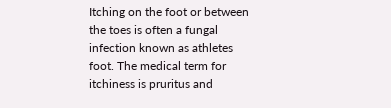Itching on the foot or between the toes is often a fungal infection known as athletes foot. The medical term for itchiness is pruritus and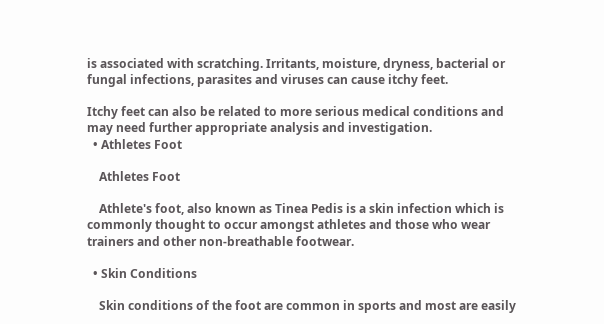is associated with scratching. Irritants, moisture, dryness, bacterial or fungal infections, parasites and viruses can cause itchy feet.

Itchy feet can also be related to more serious medical conditions and may need further appropriate analysis and investigation.
  • Athletes Foot

    Athletes Foot

    Athlete's foot, also known as Tinea Pedis is a skin infection which is commonly thought to occur amongst athletes and those who wear trainers and other non-breathable footwear.

  • Skin Conditions

    Skin conditions of the foot are common in sports and most are easily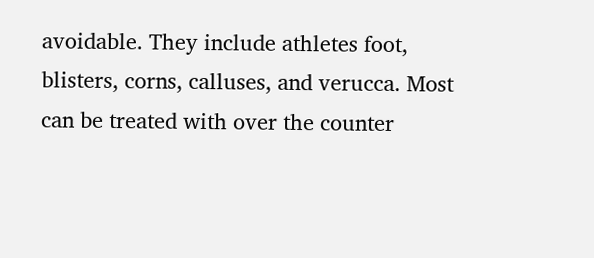avoidable. They include athletes foot, blisters, corns, calluses, and verucca. Most can be treated with over the counter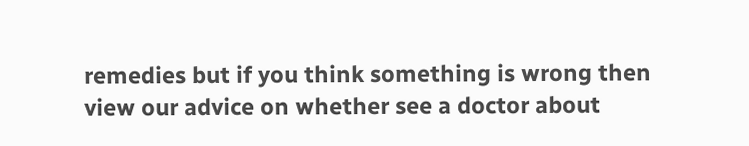remedies but if you think something is wrong then view our advice on whether see a doctor about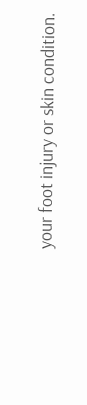your foot injury or skin condition.